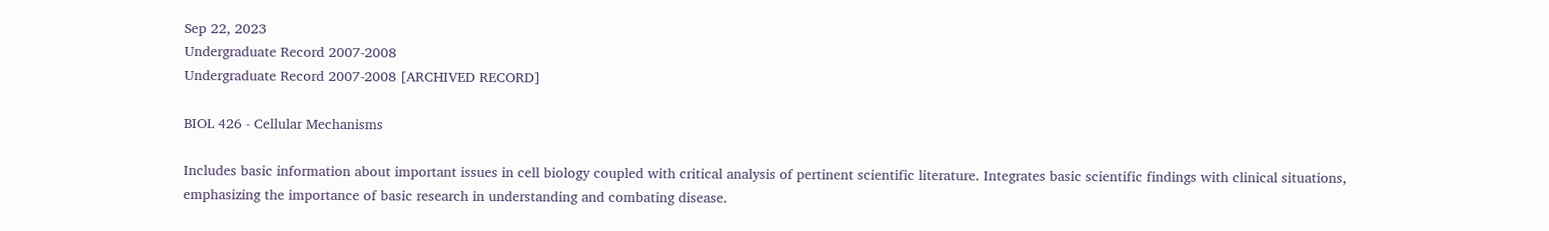Sep 22, 2023
Undergraduate Record 2007-2008
Undergraduate Record 2007-2008 [ARCHIVED RECORD]

BIOL 426 - Cellular Mechanisms

Includes basic information about important issues in cell biology coupled with critical analysis of pertinent scientific literature. Integrates basic scientific findings with clinical situations, emphasizing the importance of basic research in understanding and combating disease.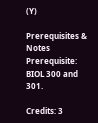(Y)

Prerequisites & Notes
Prerequisite: BIOL 300 and 301.

Credits: 3